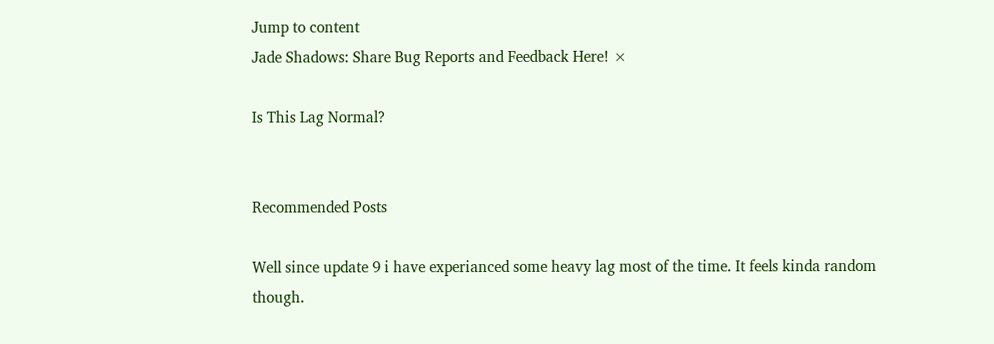Jump to content
Jade Shadows: Share Bug Reports and Feedback Here! ×

Is This Lag Normal?


Recommended Posts

Well since update 9 i have experianced some heavy lag most of the time. It feels kinda random though.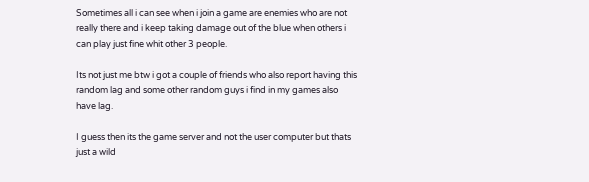Sometimes all i can see when i join a game are enemies who are not really there and i keep taking damage out of the blue when others i can play just fine whit other 3 people.

Its not just me btw i got a couple of friends who also report having this random lag and some other random guys i find in my games also have lag.

I guess then its the game server and not the user computer but thats just a wild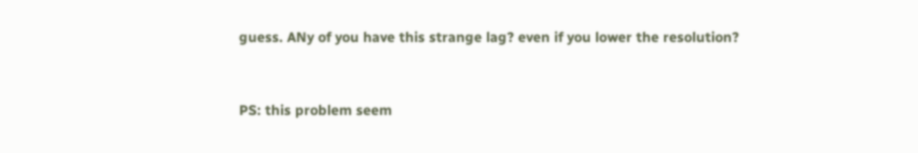guess. ANy of you have this strange lag? even if you lower the resolution?


PS: this problem seem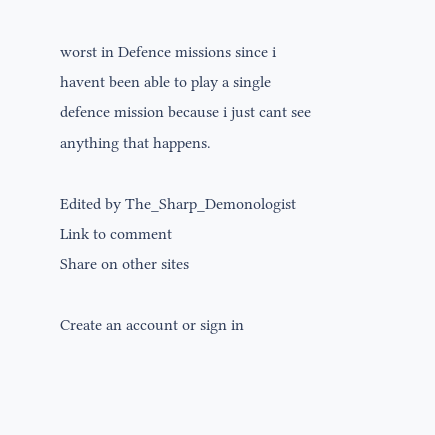worst in Defence missions since i havent been able to play a single defence mission because i just cant see anything that happens.

Edited by The_Sharp_Demonologist
Link to comment
Share on other sites

Create an account or sign in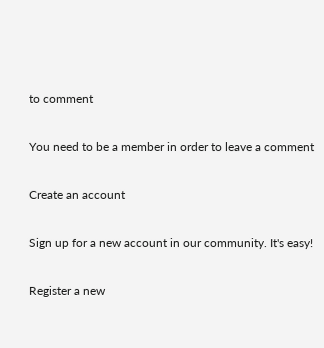to comment

You need to be a member in order to leave a comment

Create an account

Sign up for a new account in our community. It's easy!

Register a new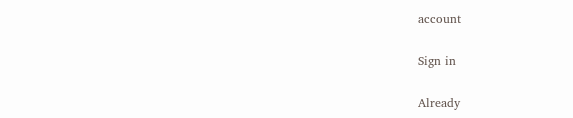account

Sign in

Already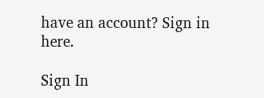have an account? Sign in here.

Sign In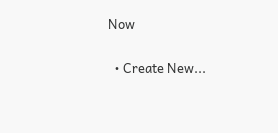Now

  • Create New...